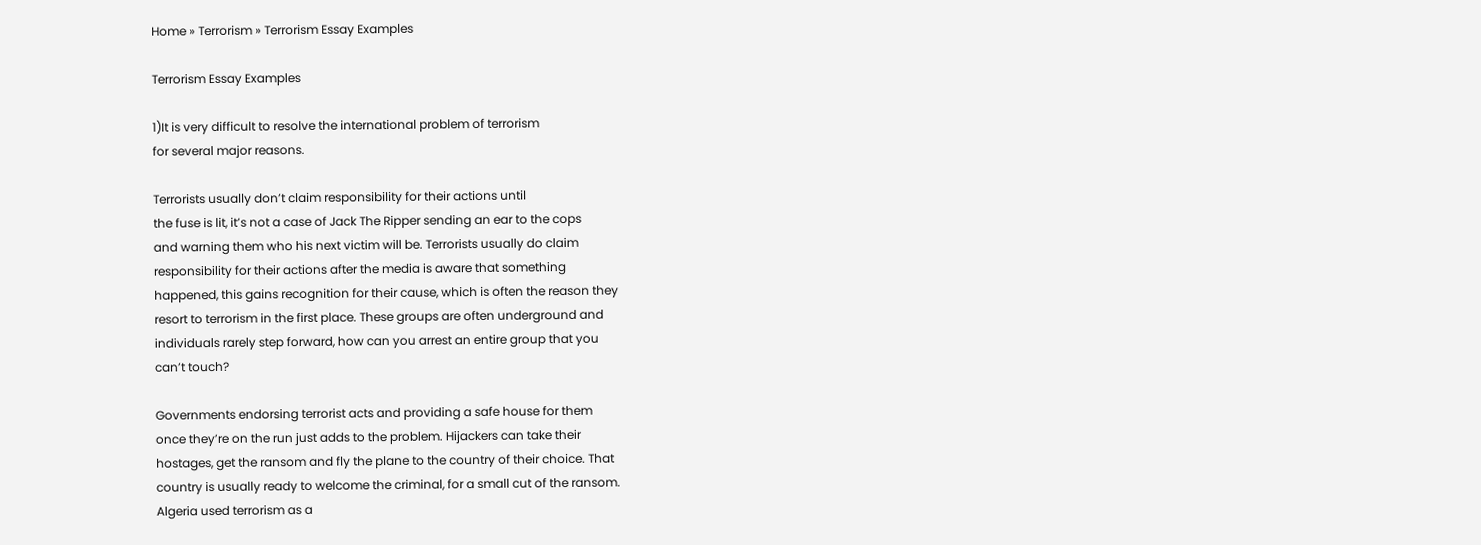Home » Terrorism » Terrorism Essay Examples

Terrorism Essay Examples

1)It is very difficult to resolve the international problem of terrorism
for several major reasons.

Terrorists usually don’t claim responsibility for their actions until
the fuse is lit, it’s not a case of Jack The Ripper sending an ear to the cops
and warning them who his next victim will be. Terrorists usually do claim
responsibility for their actions after the media is aware that something
happened, this gains recognition for their cause, which is often the reason they
resort to terrorism in the first place. These groups are often underground and
individuals rarely step forward, how can you arrest an entire group that you
can’t touch?

Governments endorsing terrorist acts and providing a safe house for them
once they’re on the run just adds to the problem. Hijackers can take their
hostages, get the ransom and fly the plane to the country of their choice. That
country is usually ready to welcome the criminal, for a small cut of the ransom.
Algeria used terrorism as a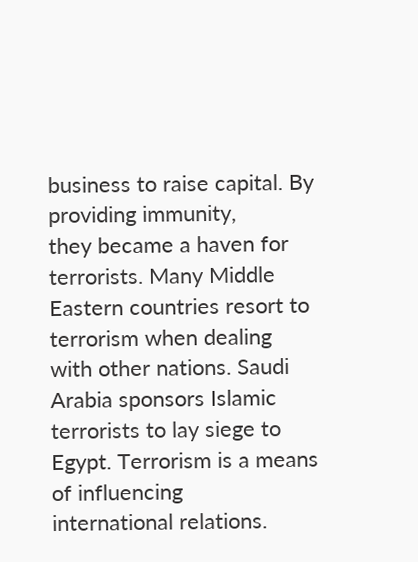business to raise capital. By providing immunity,
they became a haven for terrorists. Many Middle Eastern countries resort to
terrorism when dealing with other nations. Saudi Arabia sponsors Islamic
terrorists to lay siege to Egypt. Terrorism is a means of influencing
international relations.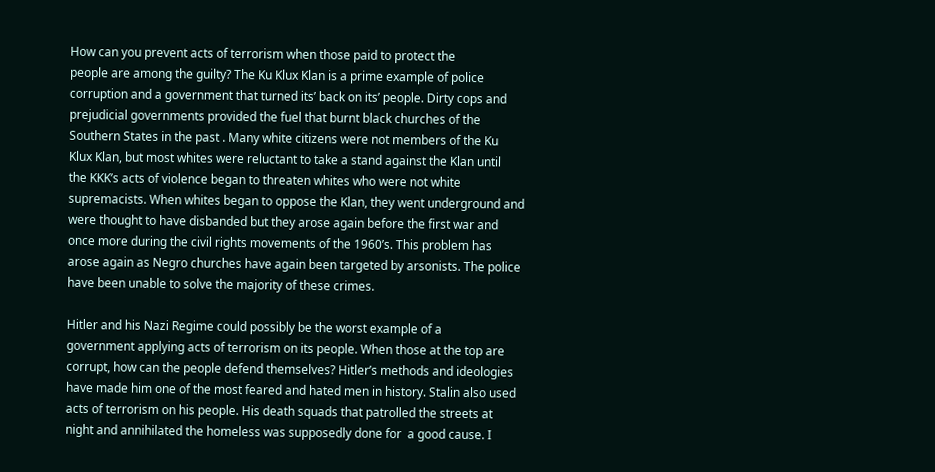How can you prevent acts of terrorism when those paid to protect the
people are among the guilty? The Ku Klux Klan is a prime example of police
corruption and a government that turned its’ back on its’ people. Dirty cops and
prejudicial governments provided the fuel that burnt black churches of the
Southern States in the past . Many white citizens were not members of the Ku
Klux Klan, but most whites were reluctant to take a stand against the Klan until
the KKK’s acts of violence began to threaten whites who were not white
supremacists. When whites began to oppose the Klan, they went underground and
were thought to have disbanded but they arose again before the first war and
once more during the civil rights movements of the 1960’s. This problem has
arose again as Negro churches have again been targeted by arsonists. The police
have been unable to solve the majority of these crimes.

Hitler and his Nazi Regime could possibly be the worst example of a
government applying acts of terrorism on its people. When those at the top are
corrupt, how can the people defend themselves? Hitler’s methods and ideologies
have made him one of the most feared and hated men in history. Stalin also used
acts of terrorism on his people. His death squads that patrolled the streets at
night and annihilated the homeless was supposedly done for  a good cause. I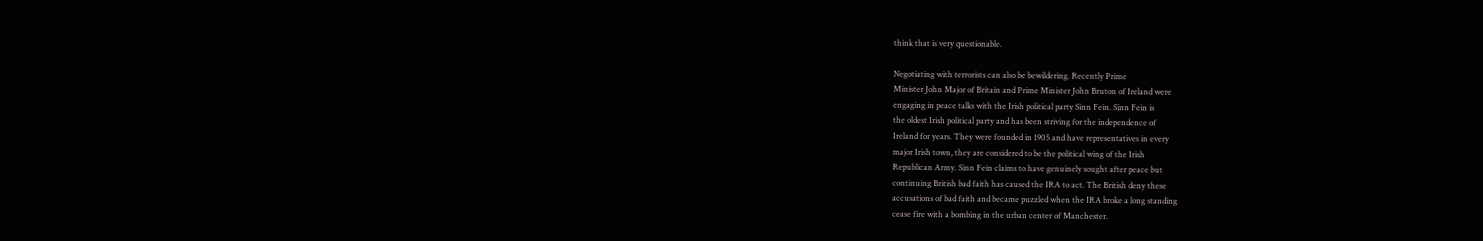think that is very questionable.

Negotiating with terrorists can also be bewildering. Recently Prime
Minister John Major of Britain and Prime Minister John Bruton of Ireland were
engaging in peace talks with the Irish political party Sinn Fein. Sinn Fein is
the oldest Irish political party and has been striving for the independence of
Ireland for years. They were founded in 1905 and have representatives in every
major Irish town, they are considered to be the political wing of the Irish
Republican Army. Sinn Fein claims to have genuinely sought after peace but
continuing British bad faith has caused the IRA to act. The British deny these
accusations of bad faith and became puzzled when the IRA broke a long standing
cease fire with a bombing in the urban center of Manchester.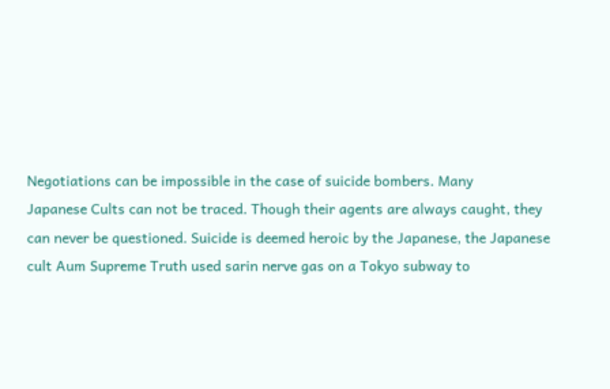Negotiations can be impossible in the case of suicide bombers. Many
Japanese Cults can not be traced. Though their agents are always caught, they
can never be questioned. Suicide is deemed heroic by the Japanese, the Japanese
cult Aum Supreme Truth used sarin nerve gas on a Tokyo subway to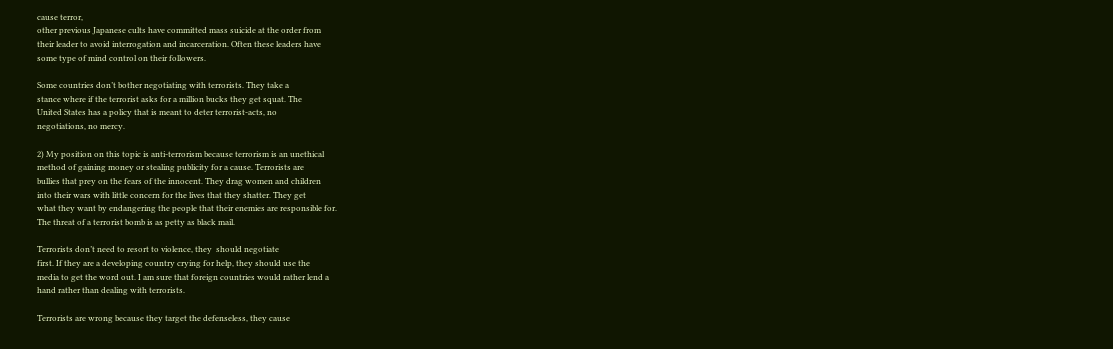cause terror,
other previous Japanese cults have committed mass suicide at the order from
their leader to avoid interrogation and incarceration. Often these leaders have
some type of mind control on their followers.

Some countries don’t bother negotiating with terrorists. They take a
stance where if the terrorist asks for a million bucks they get squat. The
United States has a policy that is meant to deter terrorist-acts, no
negotiations, no mercy.

2) My position on this topic is anti-terrorism because terrorism is an unethical
method of gaining money or stealing publicity for a cause. Terrorists are
bullies that prey on the fears of the innocent. They drag women and children
into their wars with little concern for the lives that they shatter. They get
what they want by endangering the people that their enemies are responsible for.
The threat of a terrorist bomb is as petty as black mail.

Terrorists don’t need to resort to violence, they  should negotiate
first. If they are a developing country crying for help, they should use the
media to get the word out. I am sure that foreign countries would rather lend a
hand rather than dealing with terrorists.

Terrorists are wrong because they target the defenseless, they cause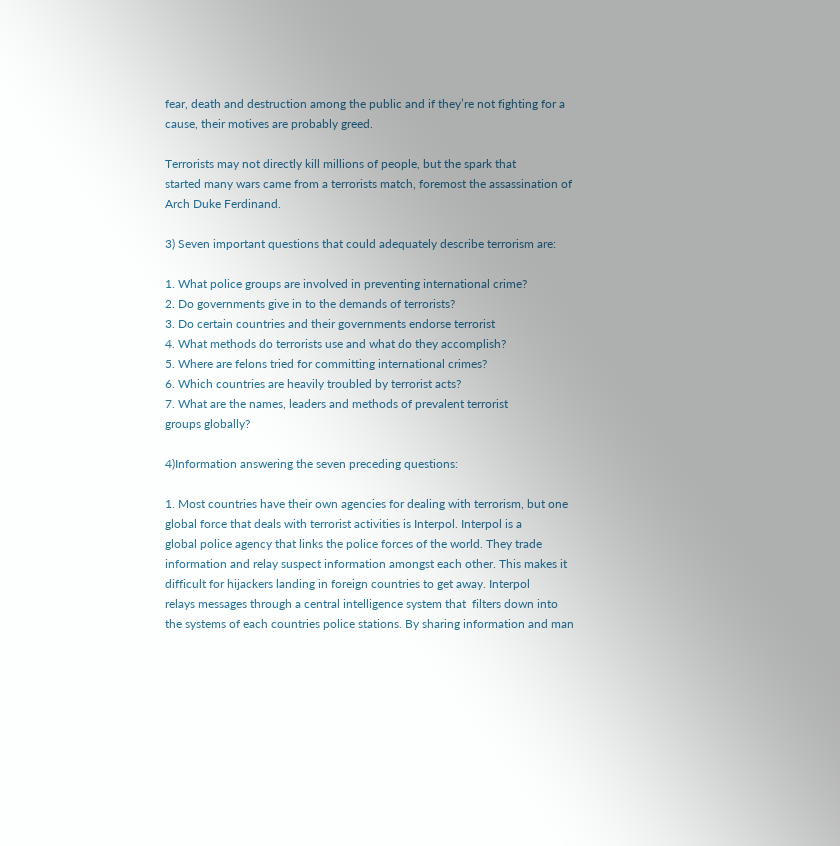fear, death and destruction among the public and if they’re not fighting for a
cause, their motives are probably greed.

Terrorists may not directly kill millions of people, but the spark that
started many wars came from a terrorists match, foremost the assassination of
Arch Duke Ferdinand.

3) Seven important questions that could adequately describe terrorism are:

1. What police groups are involved in preventing international crime?
2. Do governments give in to the demands of terrorists?
3. Do certain countries and their governments endorse terrorist
4. What methods do terrorists use and what do they accomplish?
5. Where are felons tried for committing international crimes?
6. Which countries are heavily troubled by terrorist acts?
7. What are the names, leaders and methods of prevalent terrorist
groups globally?

4)Information answering the seven preceding questions:

1. Most countries have their own agencies for dealing with terrorism, but one
global force that deals with terrorist activities is Interpol. Interpol is a
global police agency that links the police forces of the world. They trade
information and relay suspect information amongst each other. This makes it
difficult for hijackers landing in foreign countries to get away. Interpol
relays messages through a central intelligence system that  filters down into
the systems of each countries police stations. By sharing information and man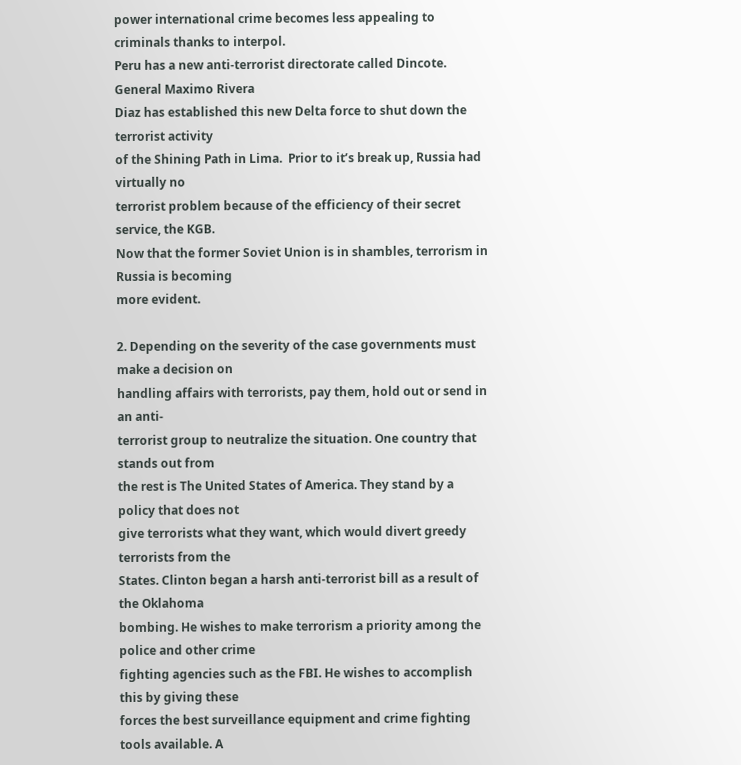power international crime becomes less appealing to criminals thanks to interpol.
Peru has a new anti-terrorist directorate called Dincote. General Maximo Rivera
Diaz has established this new Delta force to shut down the terrorist activity
of the Shining Path in Lima.  Prior to it’s break up, Russia had virtually no
terrorist problem because of the efficiency of their secret service, the KGB.
Now that the former Soviet Union is in shambles, terrorism in Russia is becoming
more evident.

2. Depending on the severity of the case governments must make a decision on
handling affairs with terrorists, pay them, hold out or send in an anti-
terrorist group to neutralize the situation. One country that stands out from
the rest is The United States of America. They stand by a policy that does not
give terrorists what they want, which would divert greedy terrorists from the
States. Clinton began a harsh anti-terrorist bill as a result of the Oklahoma
bombing. He wishes to make terrorism a priority among the police and other crime
fighting agencies such as the FBI. He wishes to accomplish this by giving these
forces the best surveillance equipment and crime fighting tools available. A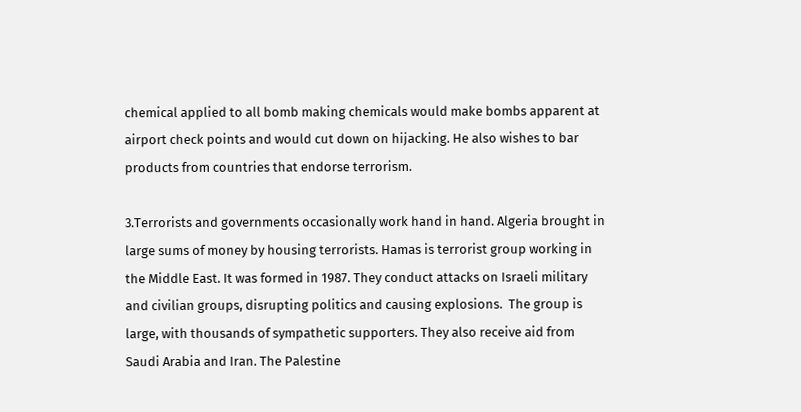chemical applied to all bomb making chemicals would make bombs apparent at
airport check points and would cut down on hijacking. He also wishes to bar
products from countries that endorse terrorism.

3.Terrorists and governments occasionally work hand in hand. Algeria brought in
large sums of money by housing terrorists. Hamas is terrorist group working in
the Middle East. It was formed in 1987. They conduct attacks on Israeli military
and civilian groups, disrupting politics and causing explosions.  The group is
large, with thousands of sympathetic supporters. They also receive aid from
Saudi Arabia and Iran. The Palestine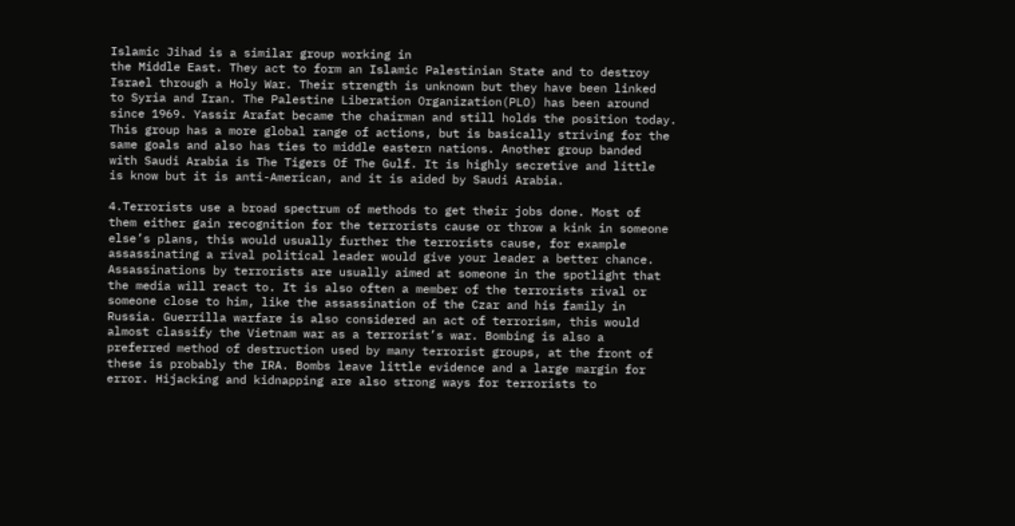Islamic Jihad is a similar group working in
the Middle East. They act to form an Islamic Palestinian State and to destroy
Israel through a Holy War. Their strength is unknown but they have been linked
to Syria and Iran. The Palestine Liberation Organization(PLO) has been around
since 1969. Yassir Arafat became the chairman and still holds the position today.
This group has a more global range of actions, but is basically striving for the
same goals and also has ties to middle eastern nations. Another group banded
with Saudi Arabia is The Tigers Of The Gulf. It is highly secretive and little
is know but it is anti-American, and it is aided by Saudi Arabia.

4.Terrorists use a broad spectrum of methods to get their jobs done. Most of
them either gain recognition for the terrorists cause or throw a kink in someone
else’s plans, this would usually further the terrorists cause, for example
assassinating a rival political leader would give your leader a better chance.
Assassinations by terrorists are usually aimed at someone in the spotlight that
the media will react to. It is also often a member of the terrorists rival or
someone close to him, like the assassination of the Czar and his family in
Russia. Guerrilla warfare is also considered an act of terrorism, this would
almost classify the Vietnam war as a terrorist’s war. Bombing is also a
preferred method of destruction used by many terrorist groups, at the front of
these is probably the IRA. Bombs leave little evidence and a large margin for
error. Hijacking and kidnapping are also strong ways for terrorists to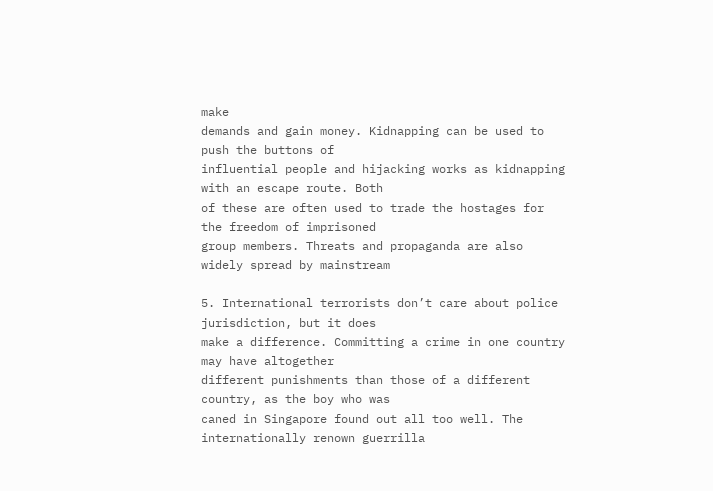make
demands and gain money. Kidnapping can be used to push the buttons of
influential people and hijacking works as kidnapping with an escape route. Both
of these are often used to trade the hostages for the freedom of imprisoned
group members. Threats and propaganda are also widely spread by mainstream

5. International terrorists don’t care about police jurisdiction, but it does
make a difference. Committing a crime in one country may have altogether
different punishments than those of a different country, as the boy who was
caned in Singapore found out all too well. The internationally renown guerrilla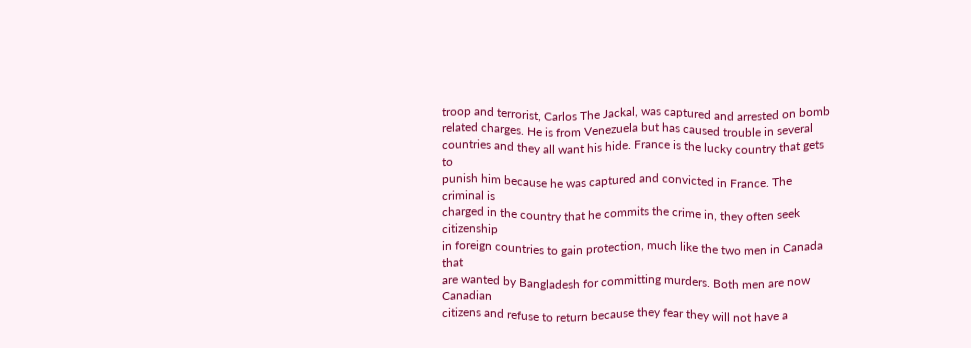troop and terrorist, Carlos The Jackal, was captured and arrested on bomb
related charges. He is from Venezuela but has caused trouble in several
countries and they all want his hide. France is the lucky country that gets to
punish him because he was captured and convicted in France. The criminal is
charged in the country that he commits the crime in, they often seek citizenship
in foreign countries to gain protection, much like the two men in Canada that
are wanted by Bangladesh for committing murders. Both men are now Canadian
citizens and refuse to return because they fear they will not have a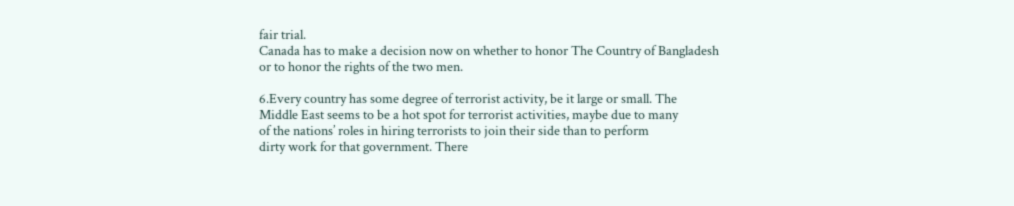fair trial.
Canada has to make a decision now on whether to honor The Country of Bangladesh
or to honor the rights of the two men.

6.Every country has some degree of terrorist activity, be it large or small. The
Middle East seems to be a hot spot for terrorist activities, maybe due to many
of the nations’ roles in hiring terrorists to join their side than to perform
dirty work for that government. There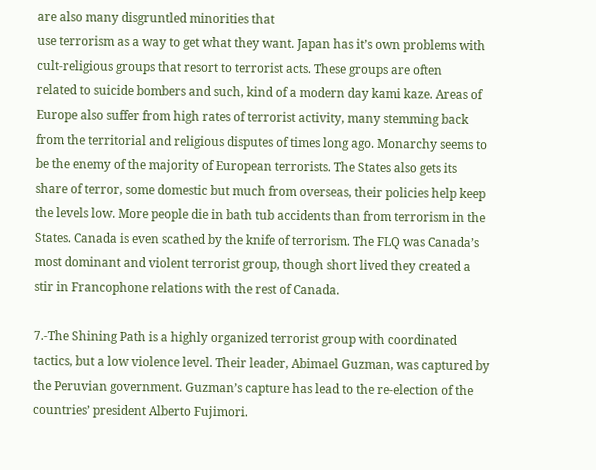are also many disgruntled minorities that
use terrorism as a way to get what they want. Japan has it’s own problems with
cult-religious groups that resort to terrorist acts. These groups are often
related to suicide bombers and such, kind of a modern day kami kaze. Areas of
Europe also suffer from high rates of terrorist activity, many stemming back
from the territorial and religious disputes of times long ago. Monarchy seems to
be the enemy of the majority of European terrorists. The States also gets its
share of terror, some domestic but much from overseas, their policies help keep
the levels low. More people die in bath tub accidents than from terrorism in the
States. Canada is even scathed by the knife of terrorism. The FLQ was Canada’s
most dominant and violent terrorist group, though short lived they created a
stir in Francophone relations with the rest of Canada.

7.-The Shining Path is a highly organized terrorist group with coordinated
tactics, but a low violence level. Their leader, Abimael Guzman, was captured by
the Peruvian government. Guzman’s capture has lead to the re-election of the
countries’ president Alberto Fujimori.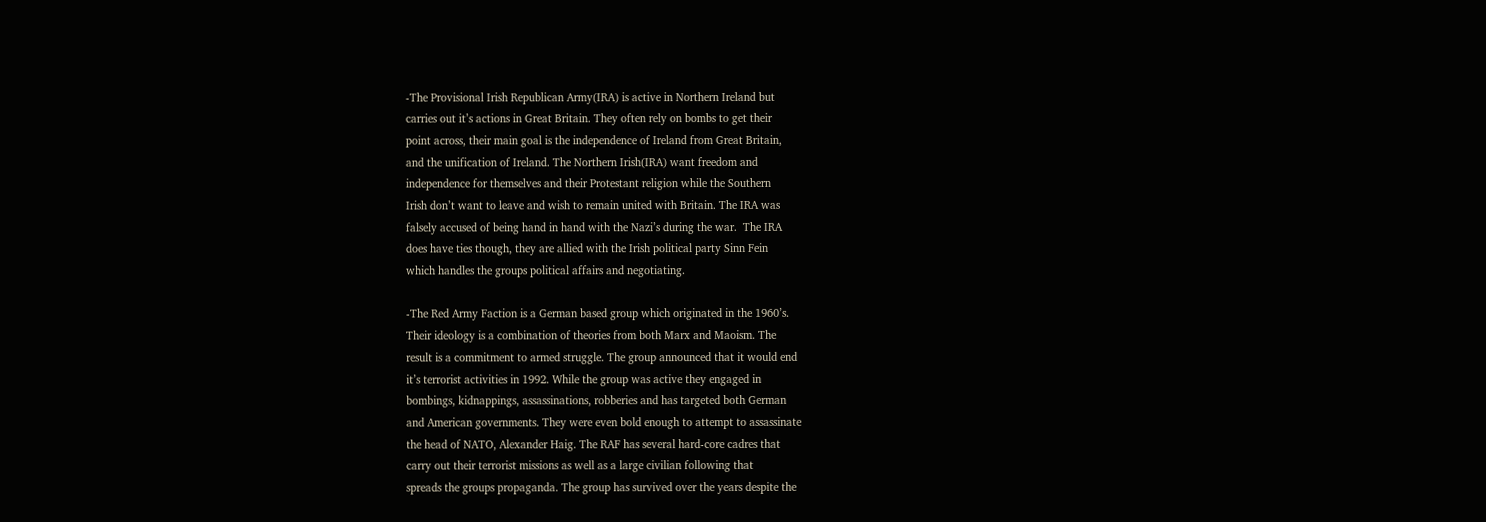-The Provisional Irish Republican Army(IRA) is active in Northern Ireland but
carries out it’s actions in Great Britain. They often rely on bombs to get their
point across, their main goal is the independence of Ireland from Great Britain,
and the unification of Ireland. The Northern Irish(IRA) want freedom and
independence for themselves and their Protestant religion while the Southern
Irish don’t want to leave and wish to remain united with Britain. The IRA was
falsely accused of being hand in hand with the Nazi’s during the war.  The IRA
does have ties though, they are allied with the Irish political party Sinn Fein
which handles the groups political affairs and negotiating.

-The Red Army Faction is a German based group which originated in the 1960’s.
Their ideology is a combination of theories from both Marx and Maoism. The
result is a commitment to armed struggle. The group announced that it would end
it’s terrorist activities in 1992. While the group was active they engaged in
bombings, kidnappings, assassinations, robberies and has targeted both German
and American governments. They were even bold enough to attempt to assassinate
the head of NATO, Alexander Haig. The RAF has several hard-core cadres that
carry out their terrorist missions as well as a large civilian following that
spreads the groups propaganda. The group has survived over the years despite the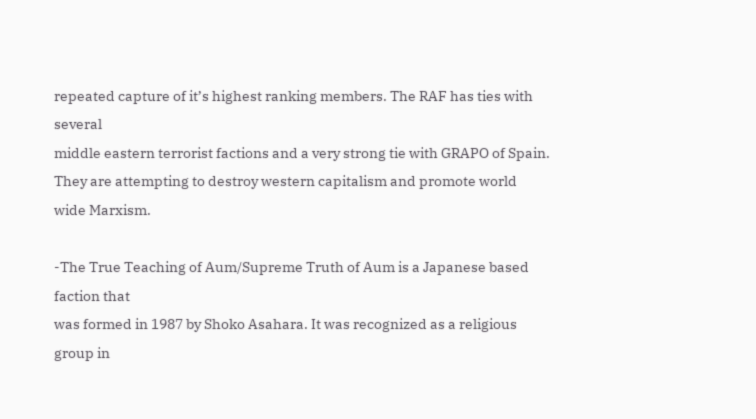repeated capture of it’s highest ranking members. The RAF has ties with several
middle eastern terrorist factions and a very strong tie with GRAPO of Spain.
They are attempting to destroy western capitalism and promote world wide Marxism.

-The True Teaching of Aum/Supreme Truth of Aum is a Japanese based faction that
was formed in 1987 by Shoko Asahara. It was recognized as a religious group in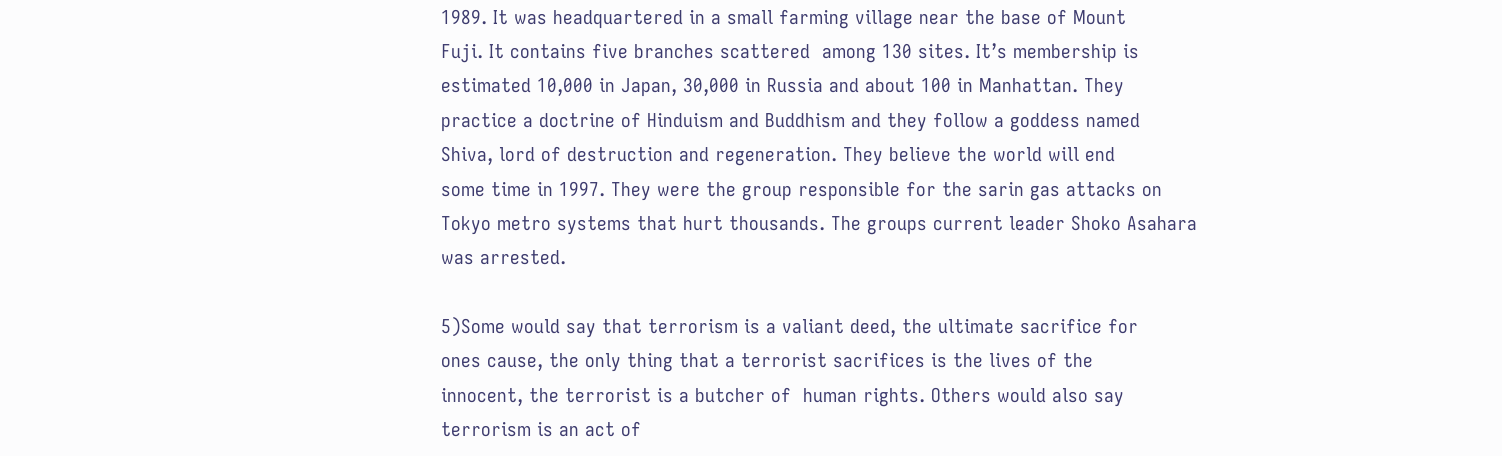1989. It was headquartered in a small farming village near the base of Mount
Fuji. It contains five branches scattered  among 130 sites. It’s membership is
estimated 10,000 in Japan, 30,000 in Russia and about 100 in Manhattan. They
practice a doctrine of Hinduism and Buddhism and they follow a goddess named
Shiva, lord of destruction and regeneration. They believe the world will end
some time in 1997. They were the group responsible for the sarin gas attacks on
Tokyo metro systems that hurt thousands. The groups current leader Shoko Asahara
was arrested.

5)Some would say that terrorism is a valiant deed, the ultimate sacrifice for
ones cause, the only thing that a terrorist sacrifices is the lives of the
innocent, the terrorist is a butcher of  human rights. Others would also say
terrorism is an act of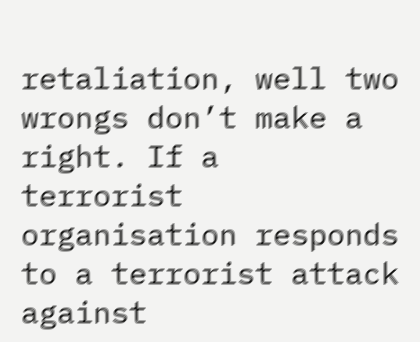retaliation, well two wrongs don’t make a right. If a
terrorist organisation responds to a terrorist attack against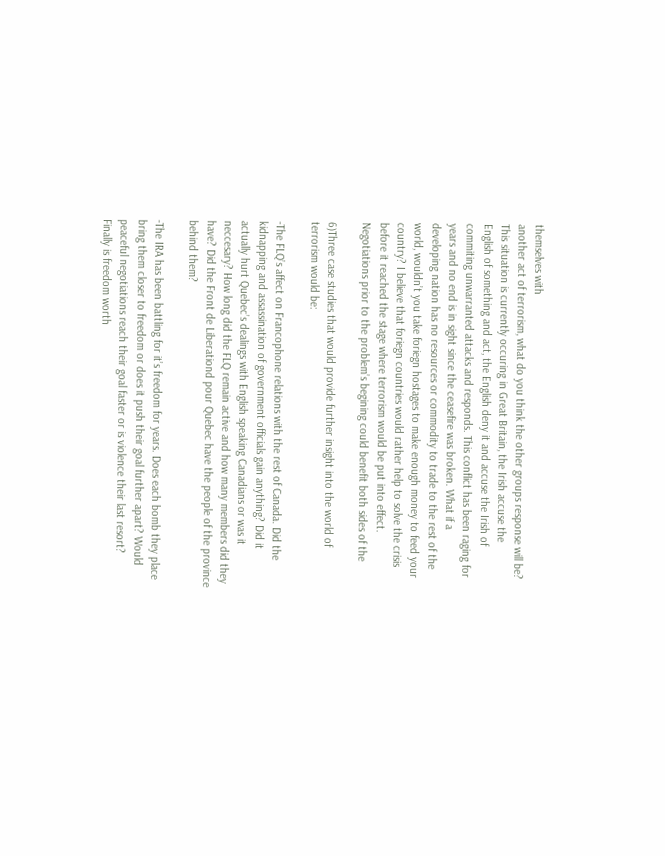themselves with
another act of terrorism, what do you think the other groups response will be?
This situation is currently occuring in Great Britain, the Irish accuse the
English of something and act, the English deny it and accuse the Irish of
commiting unwarranted attacks and responds. This conflict has been raging for
years and no end is in sight since the ceasefire was broken. What if a
developing nation has no resources or commodity to trade to the rest of the
world, wouldn’t you take foriegn hostages to make enough money to feed your
country? I believe that foriegn countries would rather help to solve the crisis
before it reached the stage where terrorism would be put into effect.
Negotiations prior to the problem’s begining could benefit both sides of the

6)Three case studies that would provide further insight into the world of
terrorism would be:

-The FLQ’s affect on Francophone relations with the rest of Canada. Did the
kidnapping and assassination of government officials gain anything? Did it
actually hurt Quebec’s dealings with English speaking Canadians or was it
neccesary? How long did the FLQ remain active and how many members did they
have? Did the Front de Liberationd pour Quebec have the people of the province
behind them?

-The IRA has been battling for it’s freedom for years. Does each bomb they place
bring them closer to freedom or does it push their goal further apart? Would
peaceful negotiations reach their goal faster or is violence their last resort?
Finally is freedom worth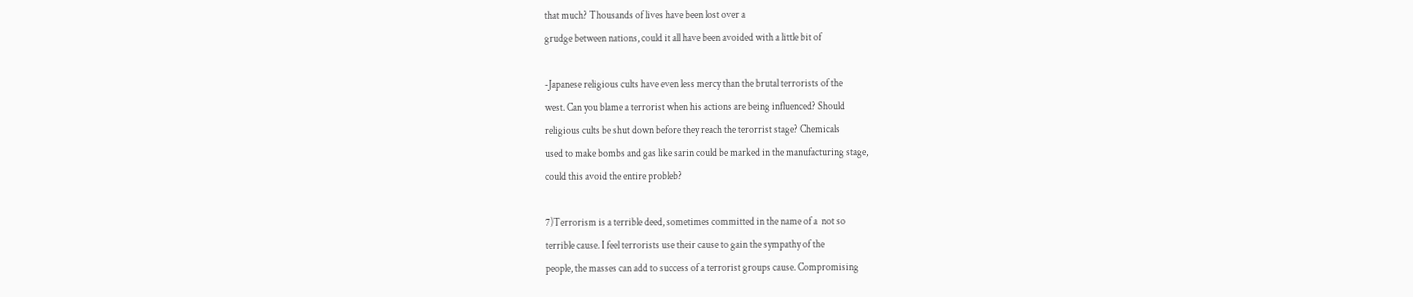that much? Thousands of lives have been lost over a
grudge between nations, could it all have been avoided with a little bit of

-Japanese religious cults have even less mercy than the brutal terrorists of the
west. Can you blame a terrorist when his actions are being influenced? Should
religious cults be shut down before they reach the terorrist stage? Chemicals
used to make bombs and gas like sarin could be marked in the manufacturing stage,
could this avoid the entire probleb?

7)Terrorism is a terrible deed, sometimes committed in the name of a  not so
terrible cause. I feel terrorists use their cause to gain the sympathy of the
people, the masses can add to success of a terrorist groups cause. Compromising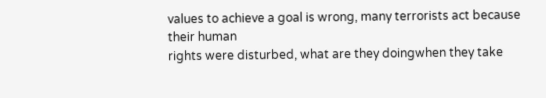values to achieve a goal is wrong, many terrorists act because their human
rights were disturbed, what are they doingwhen they take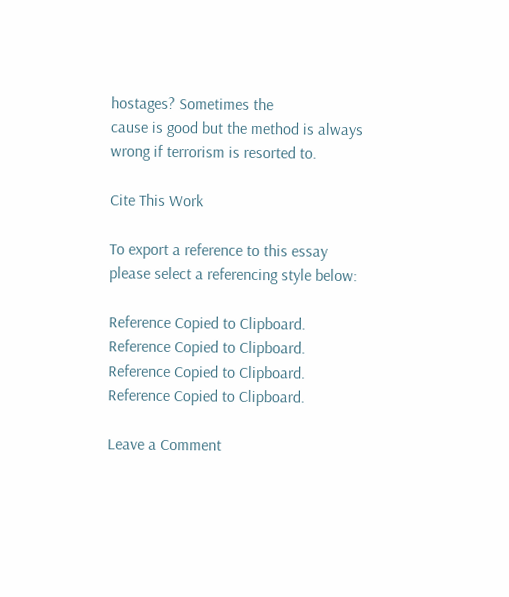hostages? Sometimes the
cause is good but the method is always wrong if terrorism is resorted to.

Cite This Work

To export a reference to this essay please select a referencing style below:

Reference Copied to Clipboard.
Reference Copied to Clipboard.
Reference Copied to Clipboard.
Reference Copied to Clipboard.

Leave a Comment